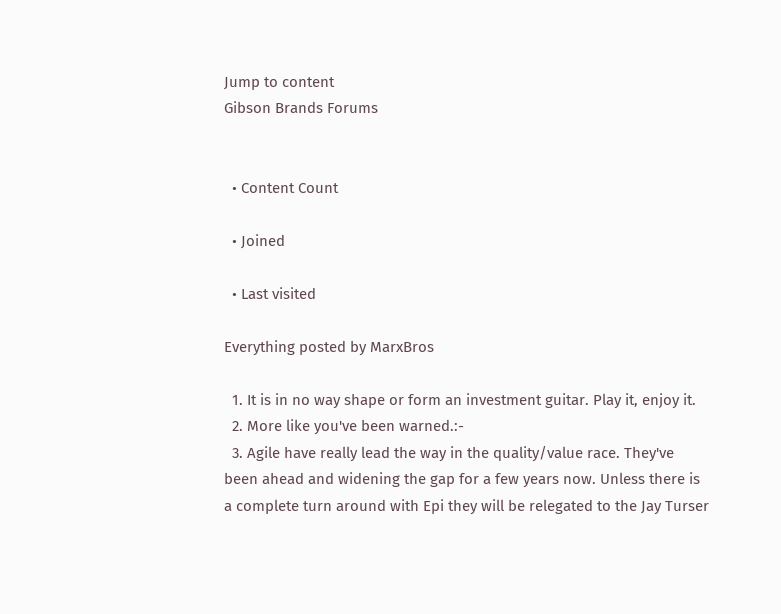Jump to content
Gibson Brands Forums


  • Content Count

  • Joined

  • Last visited

Everything posted by MarxBros

  1. It is in no way shape or form an investment guitar. Play it, enjoy it.
  2. More like you've been warned.:-
  3. Agile have really lead the way in the quality/value race. They've been ahead and widening the gap for a few years now. Unless there is a complete turn around with Epi they will be relegated to the Jay Turser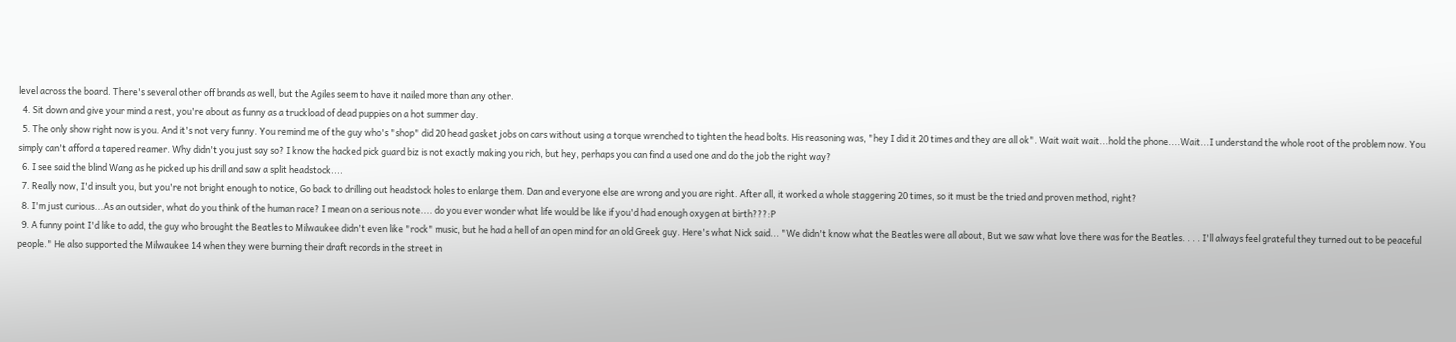level across the board. There's several other off brands as well, but the Agiles seem to have it nailed more than any other.
  4. Sit down and give your mind a rest, you're about as funny as a truckload of dead puppies on a hot summer day.
  5. The only show right now is you. And it's not very funny. You remind me of the guy who's "shop" did 20 head gasket jobs on cars without using a torque wrenched to tighten the head bolts. His reasoning was, "hey I did it 20 times and they are all ok". Wait wait wait...hold the phone....Wait...I understand the whole root of the problem now. You simply can't afford a tapered reamer. Why didn't you just say so? I know the hacked pick guard biz is not exactly making you rich, but hey, perhaps you can find a used one and do the job the right way?
  6. I see said the blind Wang as he picked up his drill and saw a split headstock....
  7. Really now, I'd insult you, but you're not bright enough to notice, Go back to drilling out headstock holes to enlarge them. Dan and everyone else are wrong and you are right. After all, it worked a whole staggering 20 times, so it must be the tried and proven method, right?
  8. I'm just curious...As an outsider, what do you think of the human race? I mean on a serious note.... do you ever wonder what life would be like if you'd had enough oxygen at birth???:P
  9. A funny point I'd like to add, the guy who brought the Beatles to Milwaukee didn't even like "rock" music, but he had a hell of an open mind for an old Greek guy. Here's what Nick said... "We didn't know what the Beatles were all about, But we saw what love there was for the Beatles. . . . I'll always feel grateful they turned out to be peaceful people." He also supported the Milwaukee 14 when they were burning their draft records in the street in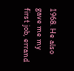1968. He also gave me my first job, errand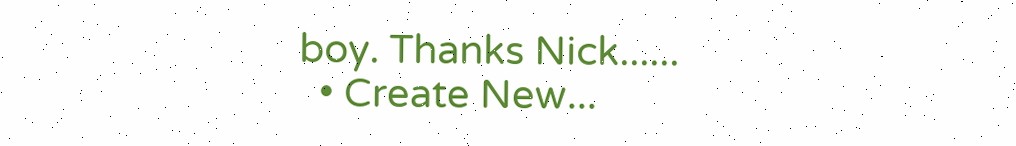boy. Thanks Nick......
  • Create New...